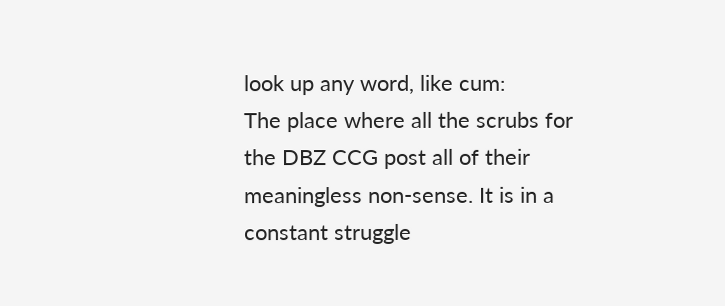look up any word, like cum:
The place where all the scrubs for the DBZ CCG post all of their meaningless non-sense. It is in a constant struggle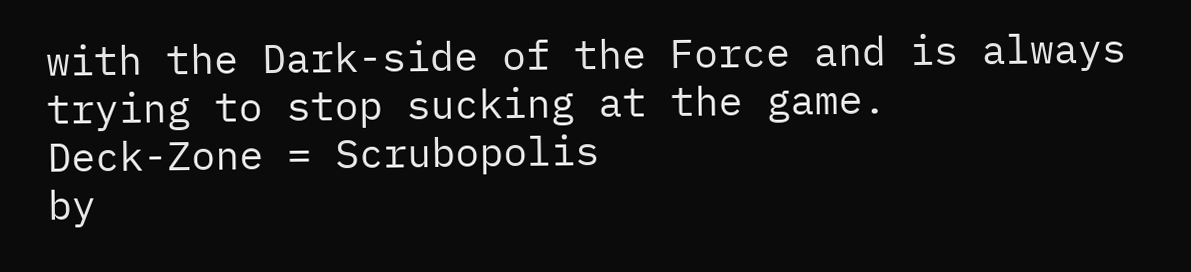with the Dark-side of the Force and is always trying to stop sucking at the game.
Deck-Zone = Scrubopolis
by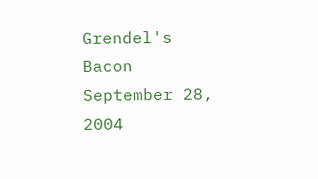Grendel's Bacon September 28, 2004